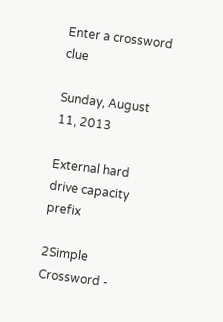Enter a crossword clue

Sunday, August 11, 2013

External hard drive capacity prefix

2Simple Crossword -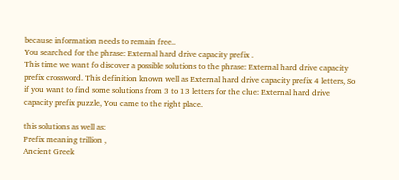because information needs to remain free..
You searched for the phrase: External hard drive capacity prefix .
This time we want fo discover a possible solutions to the phrase: External hard drive capacity prefix crossword. This definition known well as External hard drive capacity prefix 4 letters, So if you want to find some solutions from 3 to 13 letters for the clue: External hard drive capacity prefix puzzle, You came to the right place.

this solutions as well as:
Prefix meaning trillion ,
Ancient Greek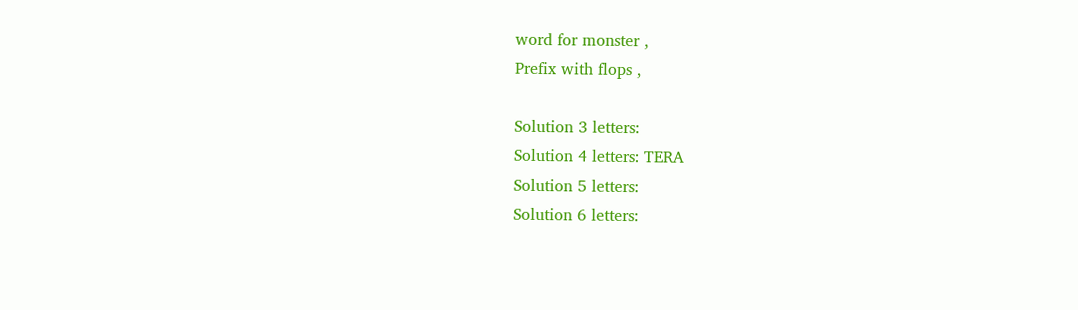word for monster ,
Prefix with flops ,

Solution 3 letters:
Solution 4 letters: TERA
Solution 5 letters:
Solution 6 letters: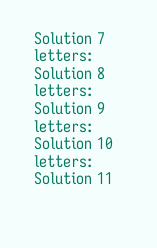Solution 7 letters:
Solution 8 letters:
Solution 9 letters:
Solution 10 letters:
Solution 11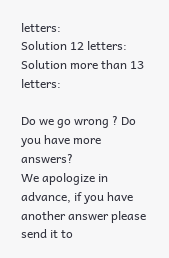letters:
Solution 12 letters:
Solution more than 13 letters:

Do we go wrong ? Do you have more answers?
We apologize in advance, if you have another answer please send it to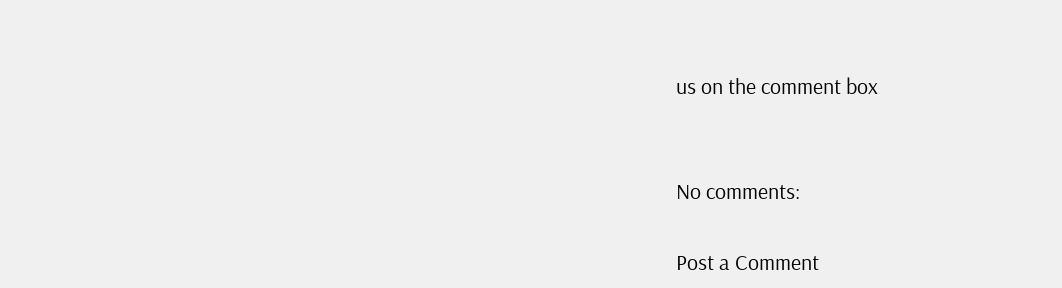us on the comment box


No comments:

Post a Comment